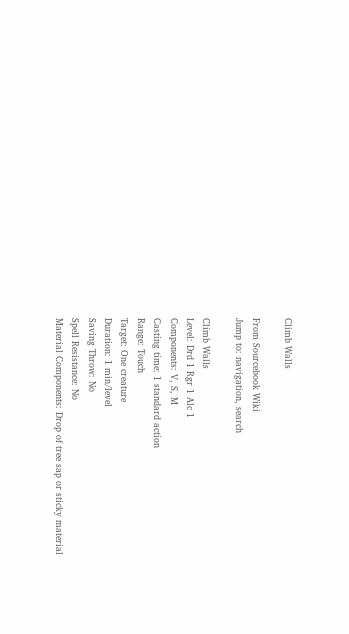Climb Walls

From Sourcebook Wiki
Jump to: navigation, search

Climb Walls
Level: Drd 1 Rgr 1 Alc 1
Components: V, S, M
Casting time: 1 standard action
Range: Touch
Target: One creature
Duration: 1 min/level
Saving Throw: No
Spell Resistance: No
Material Components: Drop of tree sap or sticky material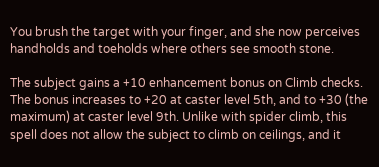You brush the target with your finger, and she now perceives handholds and toeholds where others see smooth stone.

The subject gains a +10 enhancement bonus on Climb checks. The bonus increases to +20 at caster level 5th, and to +30 (the maximum) at caster level 9th. Unlike with spider climb, this spell does not allow the subject to climb on ceilings, and it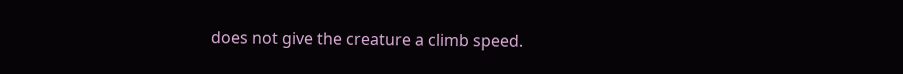does not give the creature a climb speed.